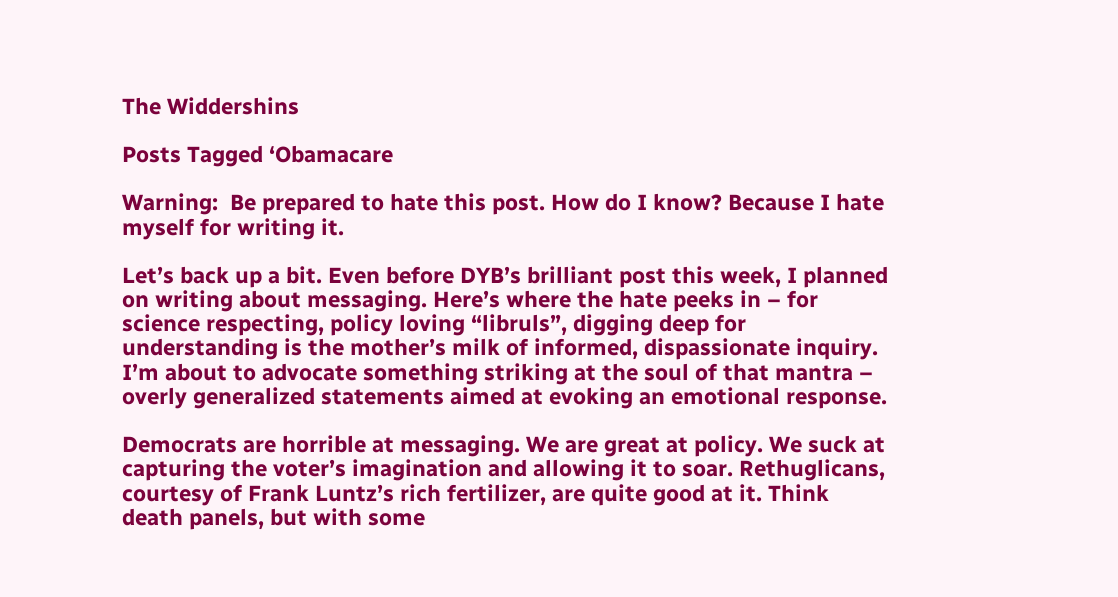The Widdershins

Posts Tagged ‘Obamacare

Warning:  Be prepared to hate this post. How do I know? Because I hate myself for writing it.

Let’s back up a bit. Even before DYB’s brilliant post this week, I planned on writing about messaging. Here’s where the hate peeks in – for science respecting, policy loving “libruls”, digging deep for understanding is the mother’s milk of informed, dispassionate inquiry. I’m about to advocate something striking at the soul of that mantra – overly generalized statements aimed at evoking an emotional response.

Democrats are horrible at messaging. We are great at policy. We suck at capturing the voter’s imagination and allowing it to soar. Rethuglicans, courtesy of Frank Luntz’s rich fertilizer, are quite good at it. Think death panels, but with some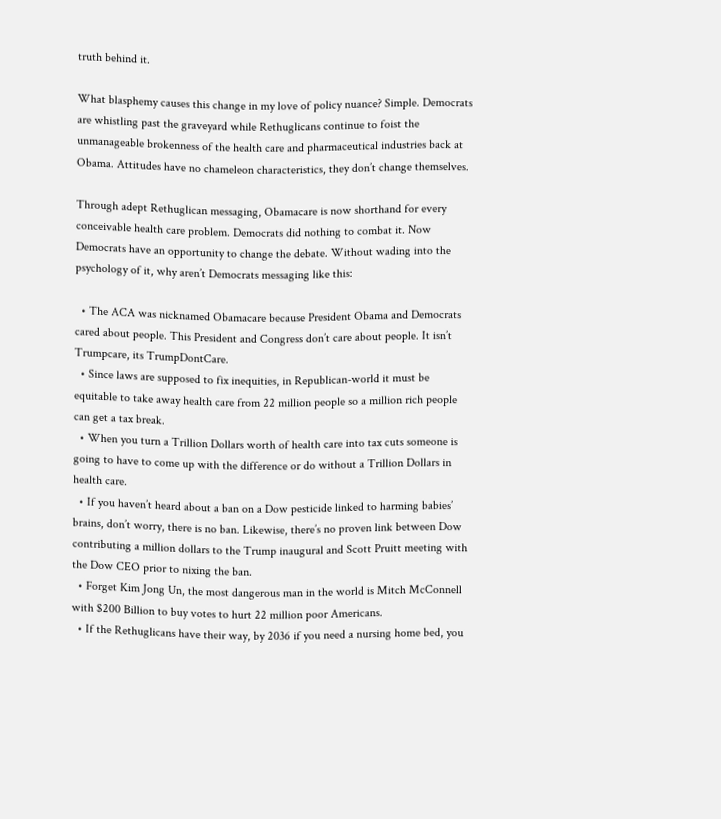truth behind it.

What blasphemy causes this change in my love of policy nuance? Simple. Democrats are whistling past the graveyard while Rethuglicans continue to foist the unmanageable brokenness of the health care and pharmaceutical industries back at Obama. Attitudes have no chameleon characteristics, they don’t change themselves.

Through adept Rethuglican messaging, Obamacare is now shorthand for every conceivable health care problem. Democrats did nothing to combat it. Now Democrats have an opportunity to change the debate. Without wading into the psychology of it, why aren’t Democrats messaging like this:

  • The ACA was nicknamed Obamacare because President Obama and Democrats cared about people. This President and Congress don’t care about people. It isn’t Trumpcare, its TrumpDontCare.
  • Since laws are supposed to fix inequities, in Republican-world it must be equitable to take away health care from 22 million people so a million rich people can get a tax break.
  • When you turn a Trillion Dollars worth of health care into tax cuts someone is going to have to come up with the difference or do without a Trillion Dollars in health care.
  • If you haven’t heard about a ban on a Dow pesticide linked to harming babies’ brains, don’t worry, there is no ban. Likewise, there’s no proven link between Dow contributing a million dollars to the Trump inaugural and Scott Pruitt meeting with the Dow CEO prior to nixing the ban.
  • Forget Kim Jong Un, the most dangerous man in the world is Mitch McConnell with $200 Billion to buy votes to hurt 22 million poor Americans.
  • If the Rethuglicans have their way, by 2036 if you need a nursing home bed, you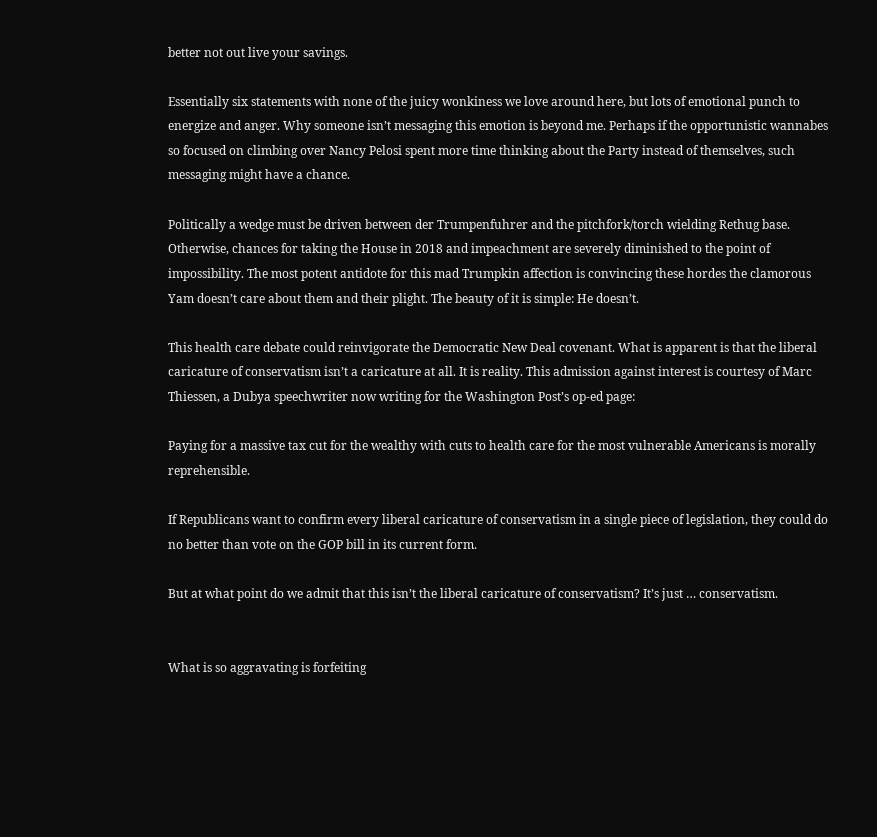better not out live your savings.

Essentially six statements with none of the juicy wonkiness we love around here, but lots of emotional punch to energize and anger. Why someone isn’t messaging this emotion is beyond me. Perhaps if the opportunistic wannabes so focused on climbing over Nancy Pelosi spent more time thinking about the Party instead of themselves, such messaging might have a chance.

Politically a wedge must be driven between der Trumpenfuhrer and the pitchfork/torch wielding Rethug base. Otherwise, chances for taking the House in 2018 and impeachment are severely diminished to the point of impossibility. The most potent antidote for this mad Trumpkin affection is convincing these hordes the clamorous Yam doesn’t care about them and their plight. The beauty of it is simple: He doesn’t.

This health care debate could reinvigorate the Democratic New Deal covenant. What is apparent is that the liberal caricature of conservatism isn’t a caricature at all. It is reality. This admission against interest is courtesy of Marc Thiessen, a Dubya speechwriter now writing for the Washington Post’s op-ed page:

Paying for a massive tax cut for the wealthy with cuts to health care for the most vulnerable Americans is morally reprehensible.

If Republicans want to confirm every liberal caricature of conservatism in a single piece of legislation, they could do no better than vote on the GOP bill in its current form.

But at what point do we admit that this isn’t the liberal caricature of conservatism? It’s just … conservatism.


What is so aggravating is forfeiting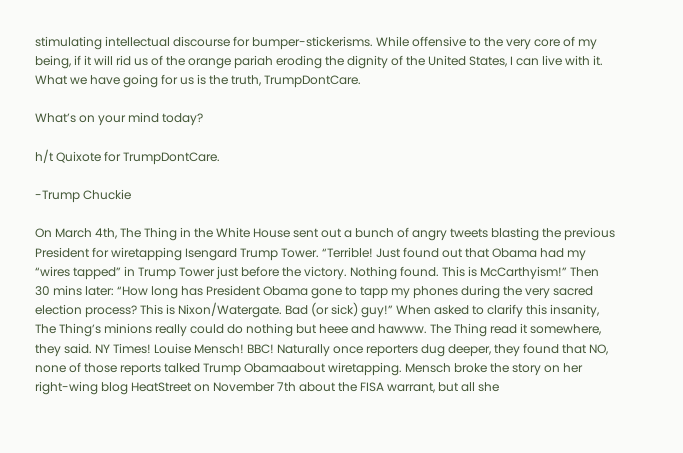stimulating intellectual discourse for bumper-stickerisms. While offensive to the very core of my being, if it will rid us of the orange pariah eroding the dignity of the United States, I can live with it. What we have going for us is the truth, TrumpDontCare.

What’s on your mind today?

h/t Quixote for TrumpDontCare.

-Trump Chuckie

On March 4th, The Thing in the White House sent out a bunch of angry tweets blasting the previous President for wiretapping Isengard Trump Tower. “Terrible! Just found out that Obama had my “wires tapped” in Trump Tower just before the victory. Nothing found. This is McCarthyism!” Then 30 mins later: “How long has President Obama gone to tapp my phones during the very sacred election process? This is Nixon/Watergate. Bad (or sick) guy!” When asked to clarify this insanity, The Thing’s minions really could do nothing but heee and hawww. The Thing read it somewhere, they said. NY Times! Louise Mensch! BBC! Naturally once reporters dug deeper, they found that NO, none of those reports talked Trump Obamaabout wiretapping. Mensch broke the story on her right-wing blog HeatStreet on November 7th about the FISA warrant, but all she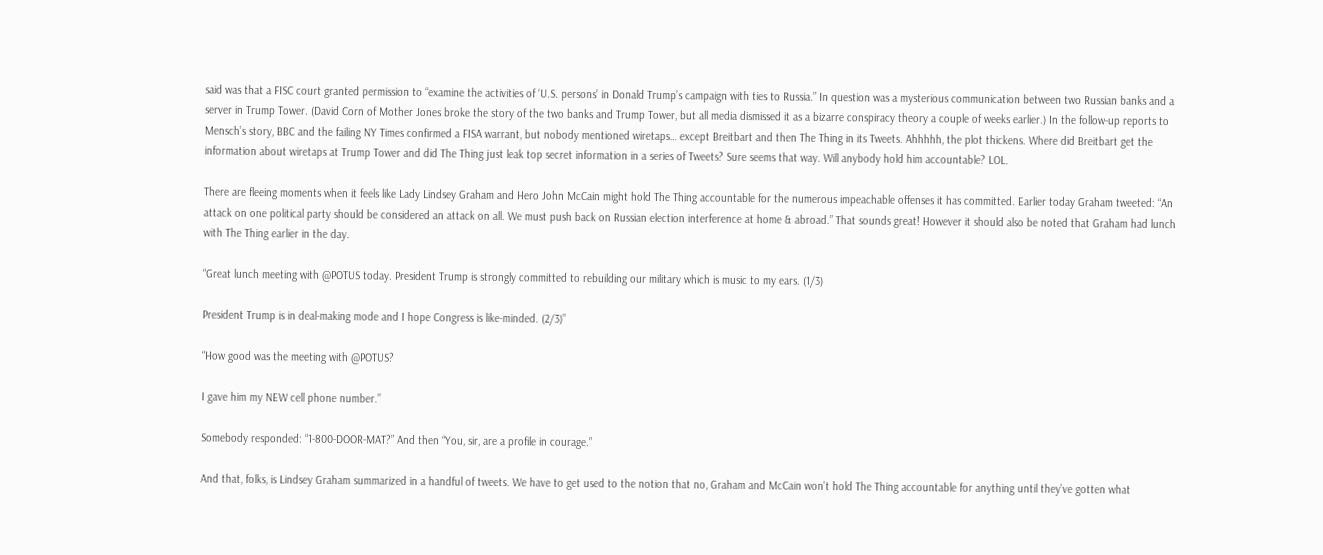said was that a FISC court granted permission to “examine the activities of ‘U.S. persons’ in Donald Trump’s campaign with ties to Russia.” In question was a mysterious communication between two Russian banks and a server in Trump Tower. (David Corn of Mother Jones broke the story of the two banks and Trump Tower, but all media dismissed it as a bizarre conspiracy theory a couple of weeks earlier.) In the follow-up reports to Mensch’s story, BBC and the failing NY Times confirmed a FISA warrant, but nobody mentioned wiretaps… except Breitbart and then The Thing in its Tweets. Ahhhhh, the plot thickens. Where did Breitbart get the information about wiretaps at Trump Tower and did The Thing just leak top secret information in a series of Tweets? Sure seems that way. Will anybody hold him accountable? LOL.

There are fleeing moments when it feels like Lady Lindsey Graham and Hero John McCain might hold The Thing accountable for the numerous impeachable offenses it has committed. Earlier today Graham tweeted: “An attack on one political party should be considered an attack on all. We must push back on Russian election interference at home & abroad.” That sounds great! However it should also be noted that Graham had lunch with The Thing earlier in the day.

“Great lunch meeting with @POTUS today. President Trump is strongly committed to rebuilding our military which is music to my ears. (1/3)

President Trump is in deal-making mode and I hope Congress is like-minded. (2/3)”

“How good was the meeting with @POTUS?

I gave him my NEW cell phone number.”

Somebody responded: “1-800-DOOR-MAT?” And then “You, sir, are a profile in courage.”

And that, folks, is Lindsey Graham summarized in a handful of tweets. We have to get used to the notion that no, Graham and McCain won’t hold The Thing accountable for anything until they’ve gotten what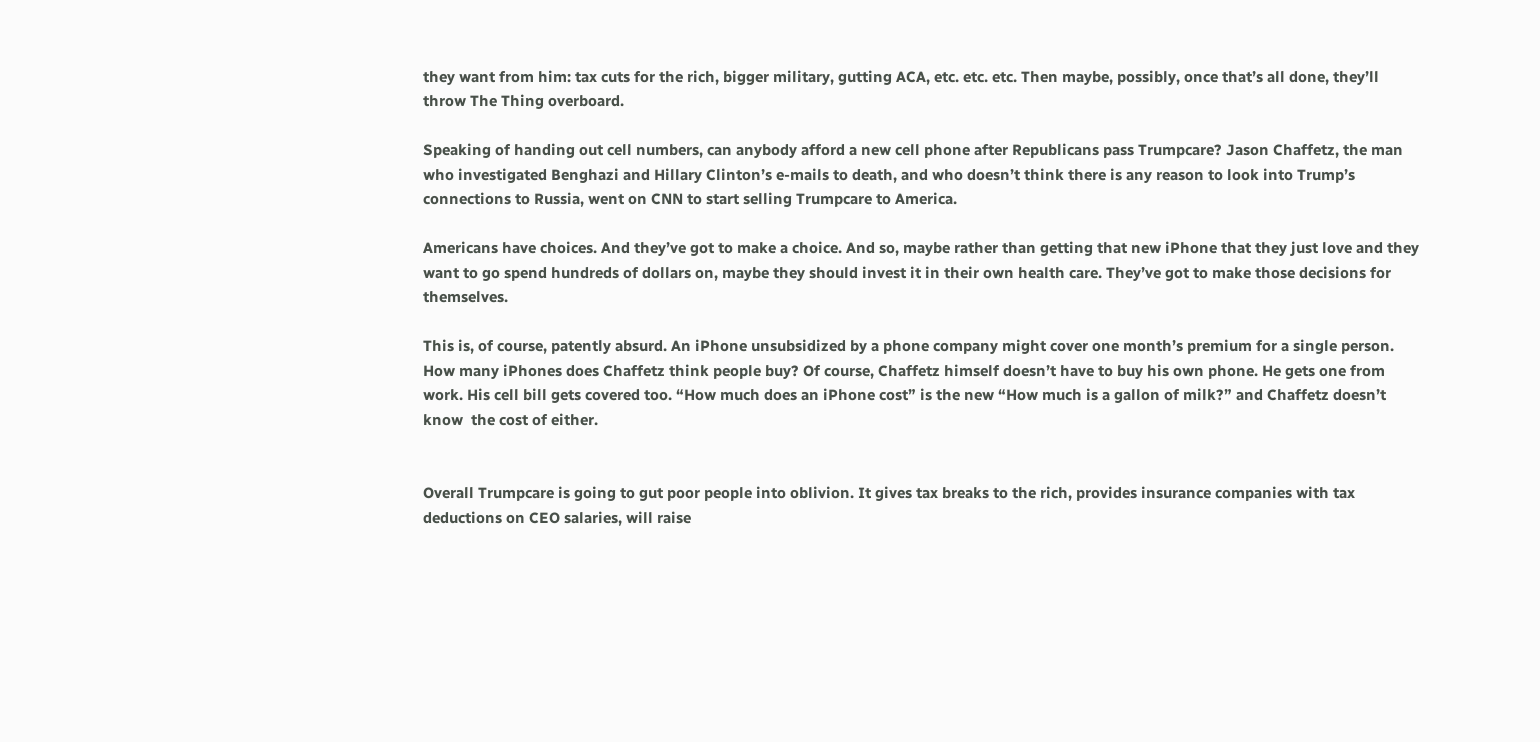they want from him: tax cuts for the rich, bigger military, gutting ACA, etc. etc. etc. Then maybe, possibly, once that’s all done, they’ll throw The Thing overboard.

Speaking of handing out cell numbers, can anybody afford a new cell phone after Republicans pass Trumpcare? Jason Chaffetz, the man who investigated Benghazi and Hillary Clinton’s e-mails to death, and who doesn’t think there is any reason to look into Trump’s connections to Russia, went on CNN to start selling Trumpcare to America.

Americans have choices. And they’ve got to make a choice. And so, maybe rather than getting that new iPhone that they just love and they want to go spend hundreds of dollars on, maybe they should invest it in their own health care. They’ve got to make those decisions for themselves.

This is, of course, patently absurd. An iPhone unsubsidized by a phone company might cover one month’s premium for a single person. How many iPhones does Chaffetz think people buy? Of course, Chaffetz himself doesn’t have to buy his own phone. He gets one from work. His cell bill gets covered too. “How much does an iPhone cost” is the new “How much is a gallon of milk?” and Chaffetz doesn’t know  the cost of either.


Overall Trumpcare is going to gut poor people into oblivion. It gives tax breaks to the rich, provides insurance companies with tax deductions on CEO salaries, will raise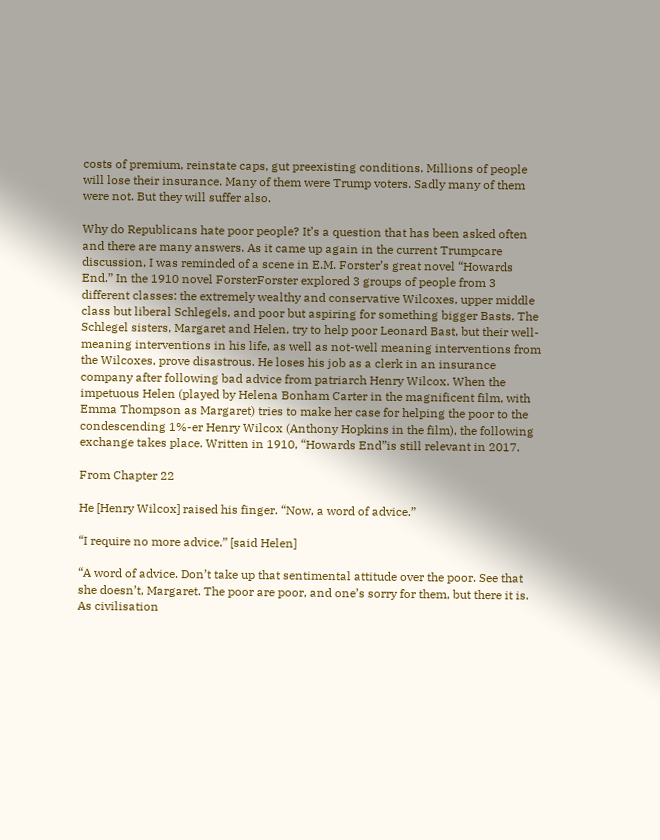costs of premium, reinstate caps, gut preexisting conditions. Millions of people will lose their insurance. Many of them were Trump voters. Sadly many of them were not. But they will suffer also.

Why do Republicans hate poor people? It’s a question that has been asked often and there are many answers. As it came up again in the current Trumpcare discussion, I was reminded of a scene in E.M. Forster’s great novel “Howards End.” In the 1910 novel ForsterForster explored 3 groups of people from 3 different classes: the extremely wealthy and conservative Wilcoxes, upper middle class but liberal Schlegels, and poor but aspiring for something bigger Basts. The Schlegel sisters, Margaret and Helen, try to help poor Leonard Bast, but their well-meaning interventions in his life, as well as not-well meaning interventions from the Wilcoxes, prove disastrous. He loses his job as a clerk in an insurance company after following bad advice from patriarch Henry Wilcox. When the impetuous Helen (played by Helena Bonham Carter in the magnificent film, with Emma Thompson as Margaret) tries to make her case for helping the poor to the condescending 1%-er Henry Wilcox (Anthony Hopkins in the film), the following exchange takes place. Written in 1910, “Howards End”is still relevant in 2017.

From Chapter 22

He [Henry Wilcox] raised his finger. “Now, a word of advice.”

“I require no more advice.” [said Helen]

“A word of advice. Don’t take up that sentimental attitude over the poor. See that she doesn’t, Margaret. The poor are poor, and one’s sorry for them, but there it is. As civilisation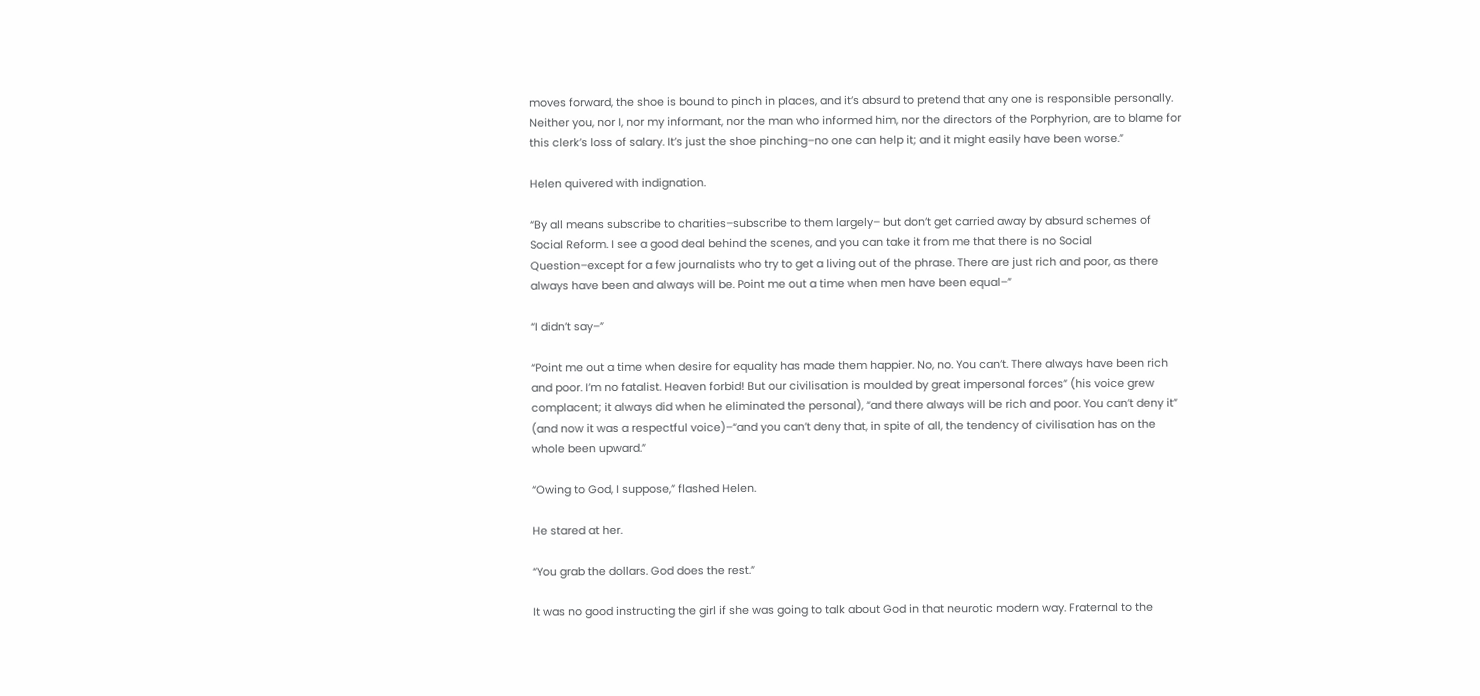moves forward, the shoe is bound to pinch in places, and it’s absurd to pretend that any one is responsible personally. Neither you, nor I, nor my informant, nor the man who informed him, nor the directors of the Porphyrion, are to blame for this clerk’s loss of salary. It’s just the shoe pinching–no one can help it; and it might easily have been worse.”

Helen quivered with indignation.

“By all means subscribe to charities–subscribe to them largely– but don’t get carried away by absurd schemes of Social Reform. I see a good deal behind the scenes, and you can take it from me that there is no Social Question–except for a few journalists who try to get a living out of the phrase. There are just rich and poor, as there always have been and always will be. Point me out a time when men have been equal–”

“I didn’t say–”

“Point me out a time when desire for equality has made them happier. No, no. You can’t. There always have been rich and poor. I’m no fatalist. Heaven forbid! But our civilisation is moulded by great impersonal forces” (his voice grew complacent; it always did when he eliminated the personal), “and there always will be rich and poor. You can’t deny it” (and now it was a respectful voice)–“and you can’t deny that, in spite of all, the tendency of civilisation has on the whole been upward.”

“Owing to God, I suppose,” flashed Helen.

He stared at her.

“You grab the dollars. God does the rest.”

It was no good instructing the girl if she was going to talk about God in that neurotic modern way. Fraternal to the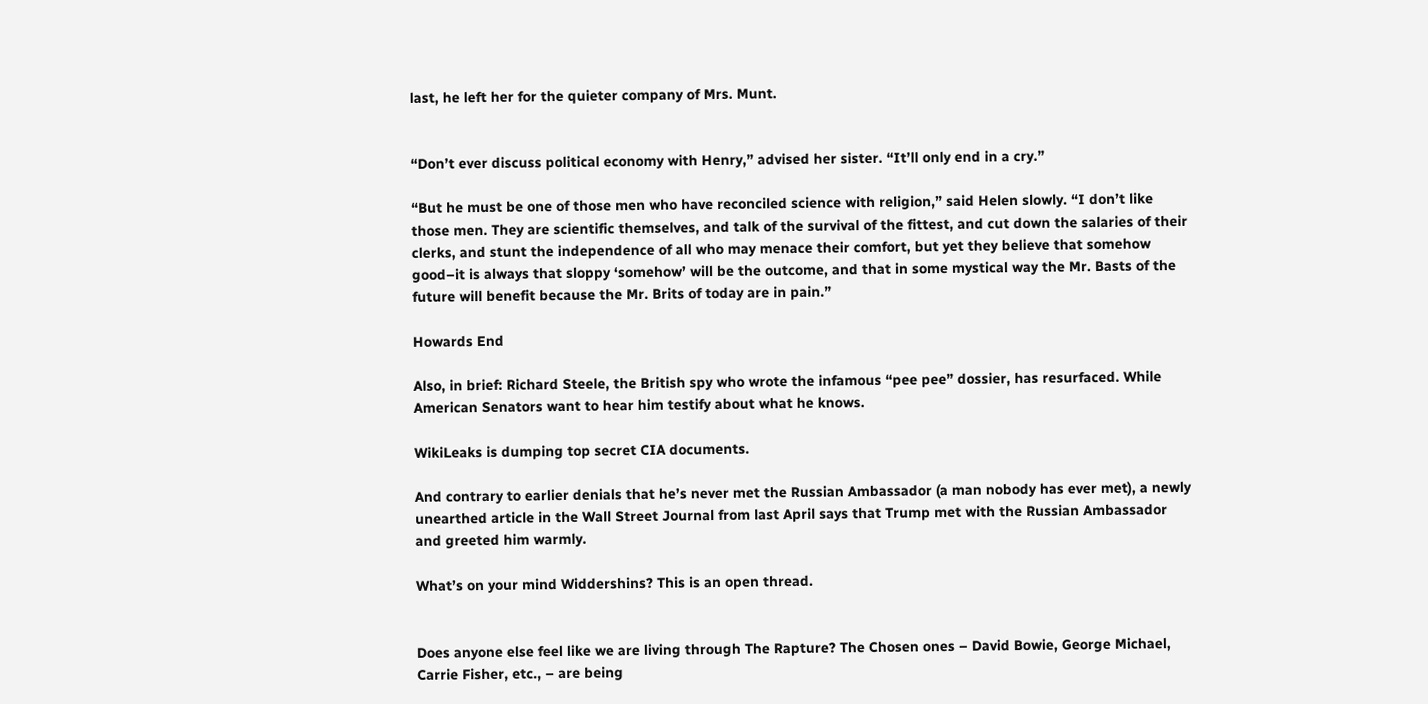last, he left her for the quieter company of Mrs. Munt.


“Don’t ever discuss political economy with Henry,” advised her sister. “It’ll only end in a cry.”

“But he must be one of those men who have reconciled science with religion,” said Helen slowly. “I don’t like those men. They are scientific themselves, and talk of the survival of the fittest, and cut down the salaries of their clerks, and stunt the independence of all who may menace their comfort, but yet they believe that somehow good–it is always that sloppy ‘somehow’ will be the outcome, and that in some mystical way the Mr. Basts of the future will benefit because the Mr. Brits of today are in pain.”

Howards End

Also, in brief: Richard Steele, the British spy who wrote the infamous “pee pee” dossier, has resurfaced. While American Senators want to hear him testify about what he knows.

WikiLeaks is dumping top secret CIA documents.

And contrary to earlier denials that he’s never met the Russian Ambassador (a man nobody has ever met), a newly unearthed article in the Wall Street Journal from last April says that Trump met with the Russian Ambassador and greeted him warmly.

What’s on your mind Widdershins? This is an open thread.


Does anyone else feel like we are living through The Rapture? The Chosen ones – David Bowie, George Michael, Carrie Fisher, etc., – are being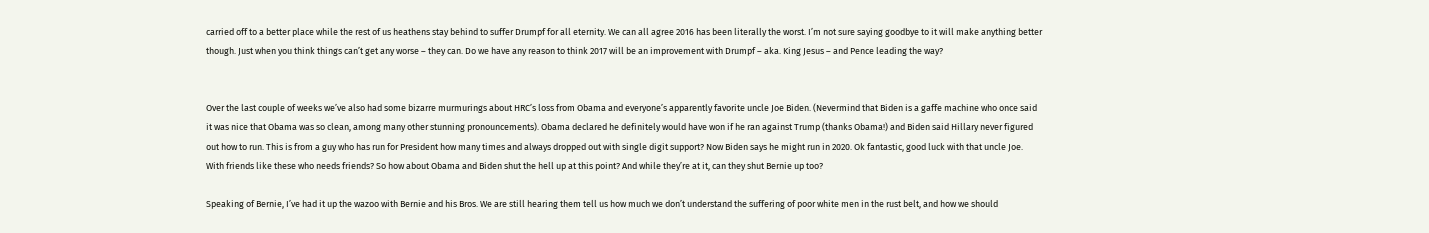carried off to a better place while the rest of us heathens stay behind to suffer Drumpf for all eternity. We can all agree 2016 has been literally the worst. I’m not sure saying goodbye to it will make anything better though. Just when you think things can’t get any worse – they can. Do we have any reason to think 2017 will be an improvement with Drumpf – aka. King Jesus – and Pence leading the way?


Over the last couple of weeks we’ve also had some bizarre murmurings about HRC’s loss from Obama and everyone’s apparently favorite uncle Joe Biden. (Nevermind that Biden is a gaffe machine who once said it was nice that Obama was so clean, among many other stunning pronouncements). Obama declared he definitely would have won if he ran against Trump (thanks Obama!) and Biden said Hillary never figured out how to run. This is from a guy who has run for President how many times and always dropped out with single digit support? Now Biden says he might run in 2020. Ok fantastic, good luck with that uncle Joe. With friends like these who needs friends? So how about Obama and Biden shut the hell up at this point? And while they’re at it, can they shut Bernie up too?

Speaking of Bernie, I’ve had it up the wazoo with Bernie and his Bros. We are still hearing them tell us how much we don’t understand the suffering of poor white men in the rust belt, and how we should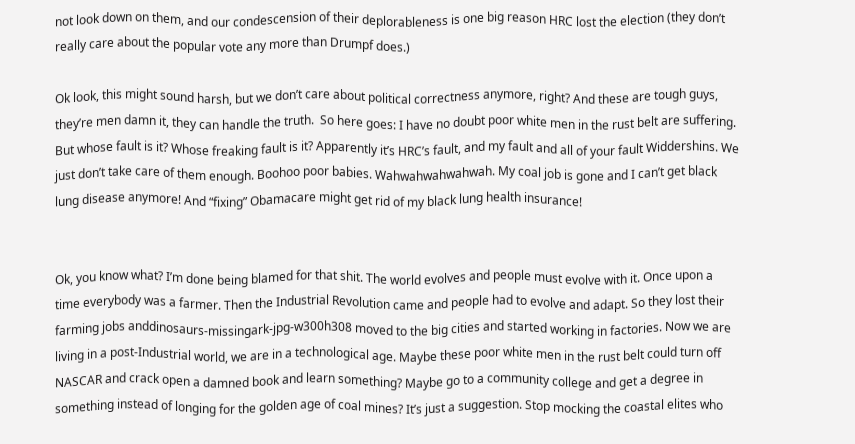not look down on them, and our condescension of their deplorableness is one big reason HRC lost the election (they don’t really care about the popular vote any more than Drumpf does.)

Ok look, this might sound harsh, but we don’t care about political correctness anymore, right? And these are tough guys, they’re men damn it, they can handle the truth.  So here goes: I have no doubt poor white men in the rust belt are suffering. But whose fault is it? Whose freaking fault is it? Apparently it’s HRC’s fault, and my fault and all of your fault Widdershins. We just don’t take care of them enough. Boohoo poor babies. Wahwahwahwahwah. My coal job is gone and I can’t get black lung disease anymore! And “fixing” Obamacare might get rid of my black lung health insurance!


Ok, you know what? I’m done being blamed for that shit. The world evolves and people must evolve with it. Once upon a time everybody was a farmer. Then the Industrial Revolution came and people had to evolve and adapt. So they lost their farming jobs anddinosaurs-missingark-jpg-w300h308 moved to the big cities and started working in factories. Now we are living in a post-Industrial world, we are in a technological age. Maybe these poor white men in the rust belt could turn off NASCAR and crack open a damned book and learn something? Maybe go to a community college and get a degree in something instead of longing for the golden age of coal mines? It’s just a suggestion. Stop mocking the coastal elites who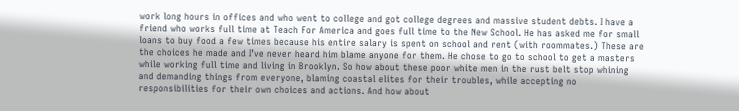work long hours in offices and who went to college and got college degrees and massive student debts. I have a friend who works full time at Teach For America and goes full time to the New School. He has asked me for small loans to buy food a few times because his entire salary is spent on school and rent (with roommates.) These are the choices he made and I’ve never heard him blame anyone for them. He chose to go to school to get a masters while working full time and living in Brooklyn. So how about these poor white men in the rust belt stop whining and demanding things from everyone, blaming coastal elites for their troubles, while accepting no responsibilities for their own choices and actions. And how about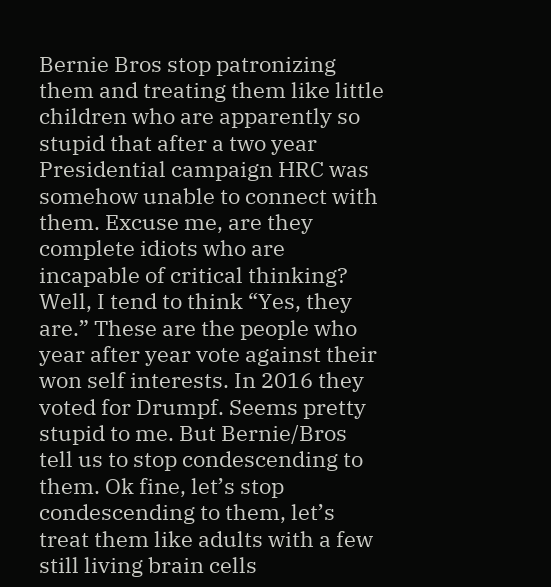Bernie Bros stop patronizing them and treating them like little children who are apparently so stupid that after a two year Presidential campaign HRC was somehow unable to connect with them. Excuse me, are they complete idiots who are incapable of critical thinking? Well, I tend to think “Yes, they are.” These are the people who year after year vote against their won self interests. In 2016 they voted for Drumpf. Seems pretty stupid to me. But Bernie/Bros tell us to stop condescending to them. Ok fine, let’s stop condescending to them, let’s treat them like adults with a few still living brain cells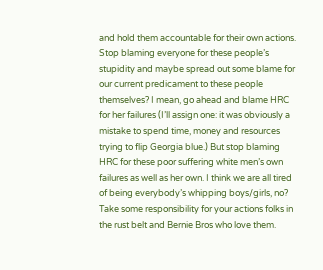and hold them accountable for their own actions. Stop blaming everyone for these people’s stupidity and maybe spread out some blame for our current predicament to these people themselves? I mean, go ahead and blame HRC for her failures (I’ll assign one: it was obviously a mistake to spend time, money and resources trying to flip Georgia blue.) But stop blaming HRC for these poor suffering white men’s own failures as well as her own. I think we are all tired of being everybody’s whipping boys/girls, no? Take some responsibility for your actions folks in the rust belt and Bernie Bros who love them.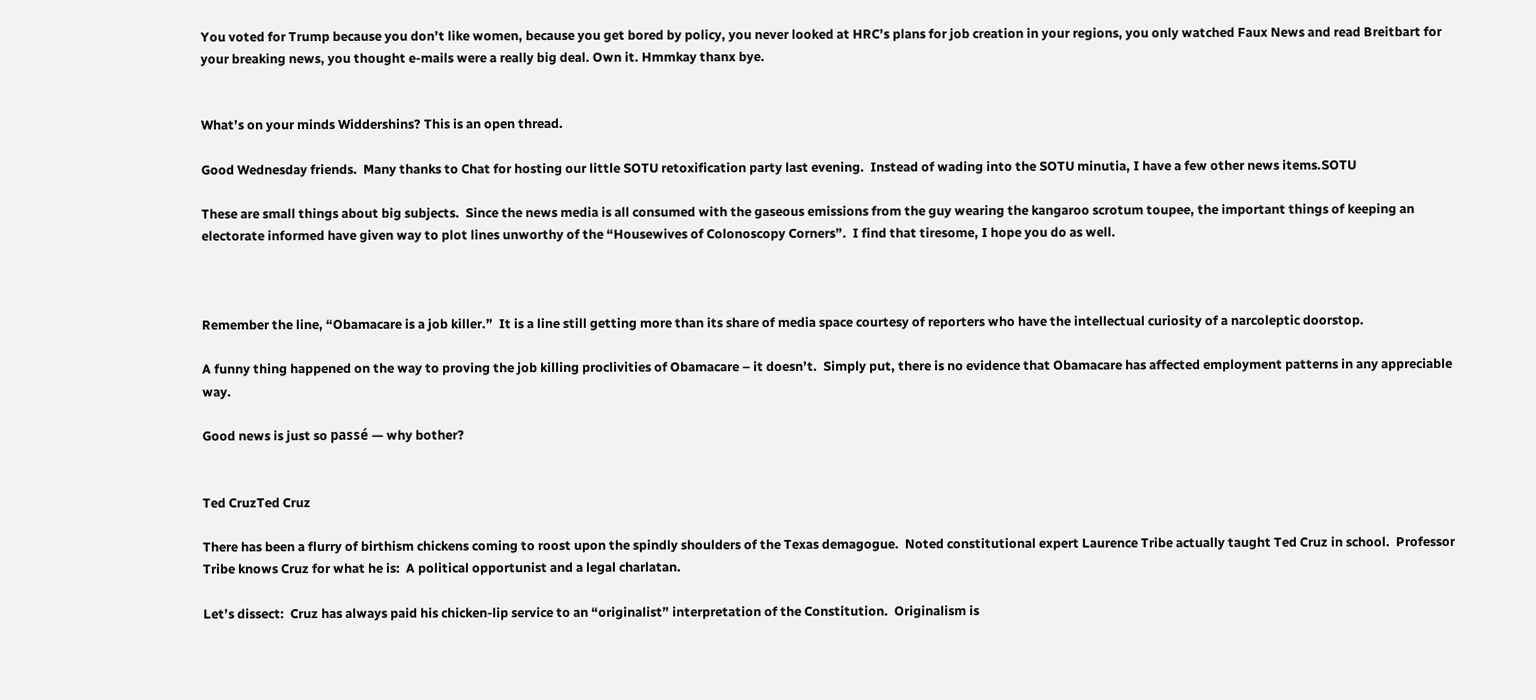You voted for Trump because you don’t like women, because you get bored by policy, you never looked at HRC’s plans for job creation in your regions, you only watched Faux News and read Breitbart for your breaking news, you thought e-mails were a really big deal. Own it. Hmmkay thanx bye.


What’s on your minds Widdershins? This is an open thread.

Good Wednesday friends.  Many thanks to Chat for hosting our little SOTU retoxification party last evening.  Instead of wading into the SOTU minutia, I have a few other news items.SOTU

These are small things about big subjects.  Since the news media is all consumed with the gaseous emissions from the guy wearing the kangaroo scrotum toupee, the important things of keeping an electorate informed have given way to plot lines unworthy of the “Housewives of Colonoscopy Corners”.  I find that tiresome, I hope you do as well.



Remember the line, “Obamacare is a job killer.”  It is a line still getting more than its share of media space courtesy of reporters who have the intellectual curiosity of a narcoleptic doorstop.

A funny thing happened on the way to proving the job killing proclivities of Obamacare – it doesn’t.  Simply put, there is no evidence that Obamacare has affected employment patterns in any appreciable way.

Good news is just so passé — why bother?


Ted CruzTed Cruz

There has been a flurry of birthism chickens coming to roost upon the spindly shoulders of the Texas demagogue.  Noted constitutional expert Laurence Tribe actually taught Ted Cruz in school.  Professor Tribe knows Cruz for what he is:  A political opportunist and a legal charlatan.

Let’s dissect:  Cruz has always paid his chicken-lip service to an “originalist” interpretation of the Constitution.  Originalism is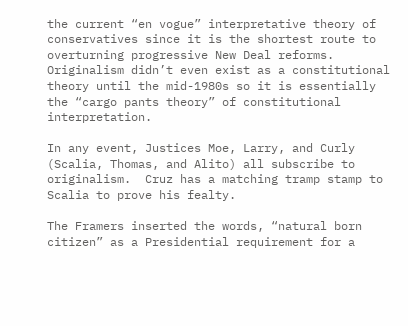the current “en vogue” interpretative theory of conservatives since it is the shortest route to overturning progressive New Deal reforms.  Originalism didn’t even exist as a constitutional theory until the mid-1980s so it is essentially the “cargo pants theory” of constitutional interpretation.

In any event, Justices Moe, Larry, and Curly (Scalia, Thomas, and Alito) all subscribe to originalism.  Cruz has a matching tramp stamp to Scalia to prove his fealty.

The Framers inserted the words, “natural born citizen” as a Presidential requirement for a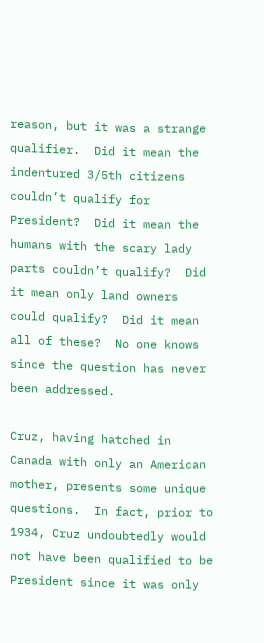reason, but it was a strange qualifier.  Did it mean the indentured 3/5th citizens couldn’t qualify for President?  Did it mean the humans with the scary lady parts couldn’t qualify?  Did it mean only land owners could qualify?  Did it mean all of these?  No one knows since the question has never been addressed.

Cruz, having hatched in Canada with only an American mother, presents some unique questions.  In fact, prior to 1934, Cruz undoubtedly would not have been qualified to be President since it was only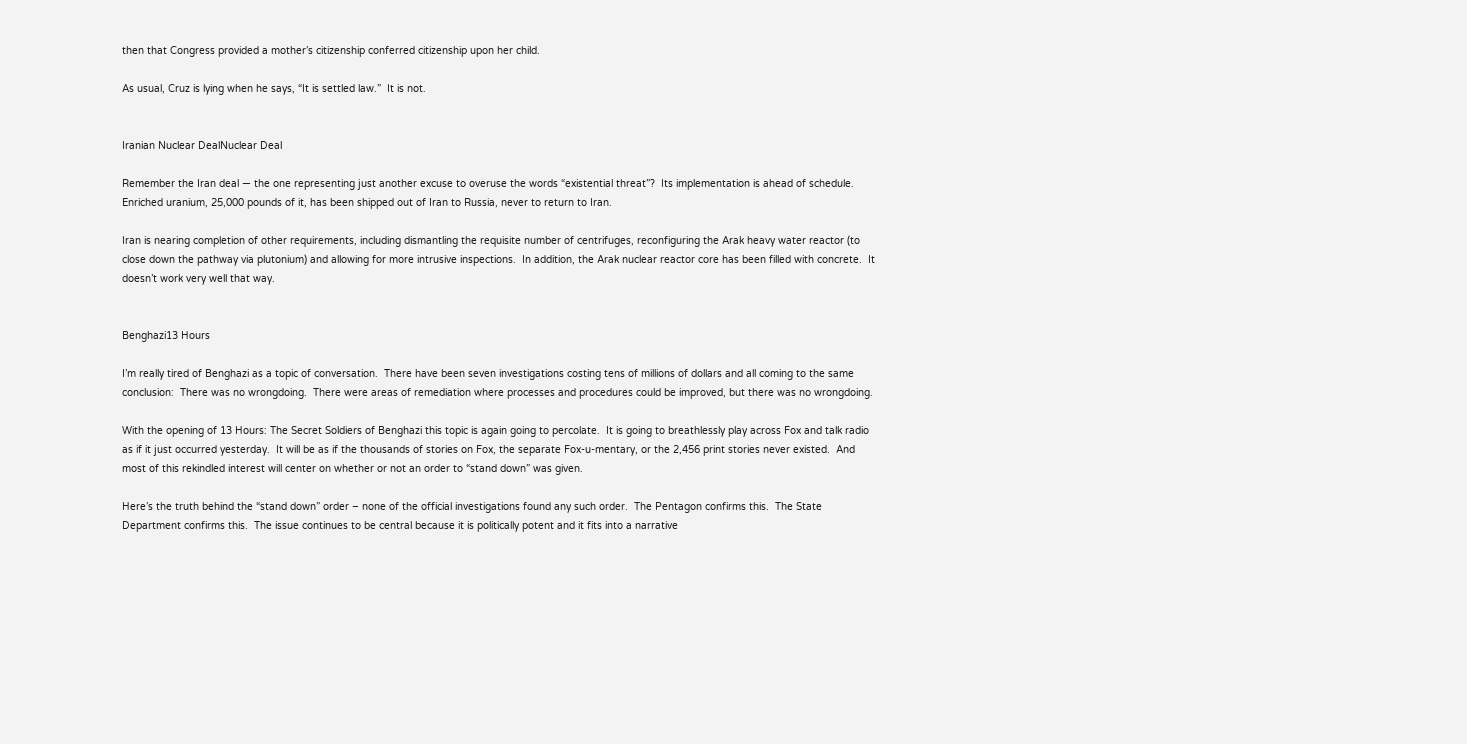then that Congress provided a mother’s citizenship conferred citizenship upon her child.

As usual, Cruz is lying when he says, “It is settled law.”  It is not.


Iranian Nuclear DealNuclear Deal

Remember the Iran deal — the one representing just another excuse to overuse the words “existential threat”?  Its implementation is ahead of schedule.  Enriched uranium, 25,000 pounds of it, has been shipped out of Iran to Russia, never to return to Iran.

Iran is nearing completion of other requirements, including dismantling the requisite number of centrifuges, reconfiguring the Arak heavy water reactor (to close down the pathway via plutonium) and allowing for more intrusive inspections.  In addition, the Arak nuclear reactor core has been filled with concrete.  It doesn’t work very well that way.


Benghazi13 Hours

I’m really tired of Benghazi as a topic of conversation.  There have been seven investigations costing tens of millions of dollars and all coming to the same conclusion:  There was no wrongdoing.  There were areas of remediation where processes and procedures could be improved, but there was no wrongdoing.

With the opening of 13 Hours: The Secret Soldiers of Benghazi this topic is again going to percolate.  It is going to breathlessly play across Fox and talk radio as if it just occurred yesterday.  It will be as if the thousands of stories on Fox, the separate Fox-u-mentary, or the 2,456 print stories never existed.  And most of this rekindled interest will center on whether or not an order to “stand down” was given.

Here’s the truth behind the “stand down” order – none of the official investigations found any such order.  The Pentagon confirms this.  The State Department confirms this.  The issue continues to be central because it is politically potent and it fits into a narrative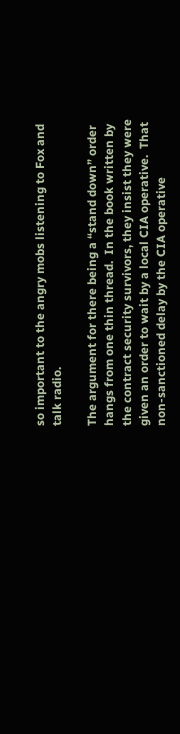so important to the angry mobs listening to Fox and talk radio.

The argument for there being a “stand down” order hangs from one thin thread.  In the book written by the contract security survivors, they insist they were given an order to wait by a local CIA operative.  That non-sanctioned delay by the CIA operative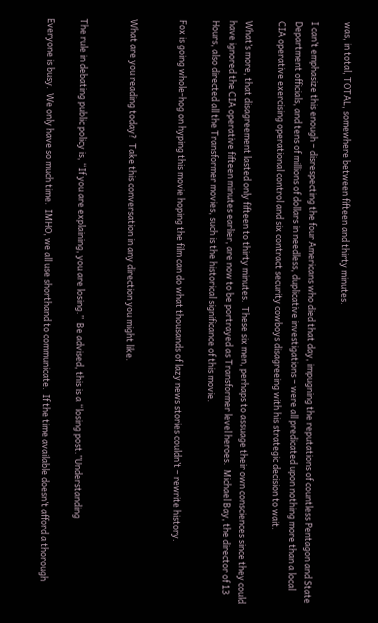was, in total, TOTAL, somewhere between fifteen and thirty minutes.

I can’t emphasize this enough – disrespecting the four Americans who died that day, impugning the reputations of countless Pentagon and State Department officials, and tens of millions of dollars in needless, duplicative investigations – were all predicated upon nothing more than a local CIA operative exercising operational control and six contract security cowboys disagreeing with his strategic decision to wait.

What’s more, that disagreement lasted only fifteen to thirty minutes.  These six men, perhaps to assuage their own consciences since they could have ignored the CIA operative fifteen minutes earlier, are now to be portrayed as Transformer level heroes.  Michael Bay, the director of 13 Hours, also directed all the Transformer movies, such is the historical significance of this movie.

Fox is going whole-hog on hyping this movie hoping the film can do what thousands of lazy news stories couldn’t – rewrite history.


What are you reading today?  Take this conversation in any direction you might like.


The rule in debating public policy is, “If you are explaining, you are losing.”  Be advised, this is a “losing post.”Understanding

Everyone is busy.  We only have so much time.  IMHO, we all use shorthand to communicate.  If the time available doesn’t afford a thorough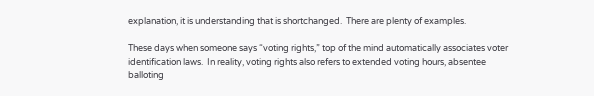explanation, it is understanding that is shortchanged.  There are plenty of examples.

These days when someone says “voting rights,” top of the mind automatically associates voter identification laws.  In reality, voting rights also refers to extended voting hours, absentee balloting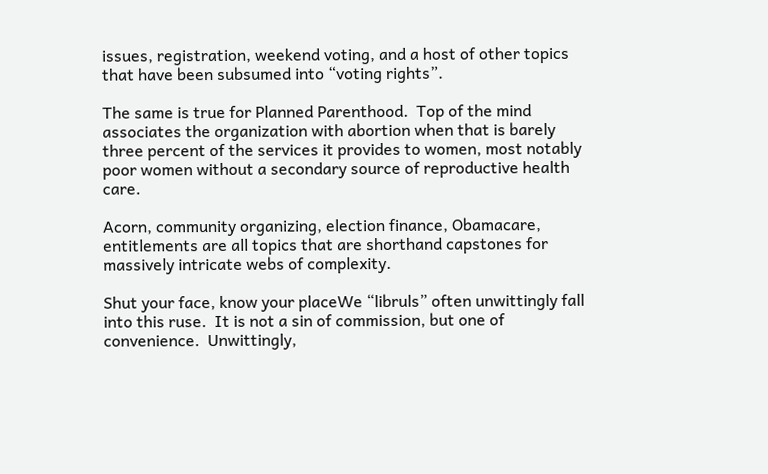issues, registration, weekend voting, and a host of other topics that have been subsumed into “voting rights”.

The same is true for Planned Parenthood.  Top of the mind associates the organization with abortion when that is barely three percent of the services it provides to women, most notably poor women without a secondary source of reproductive health care.

Acorn, community organizing, election finance, Obamacare, entitlements are all topics that are shorthand capstones for massively intricate webs of complexity.

Shut your face, know your placeWe “libruls” often unwittingly fall into this ruse.  It is not a sin of commission, but one of convenience.  Unwittingly,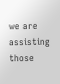we are assisting those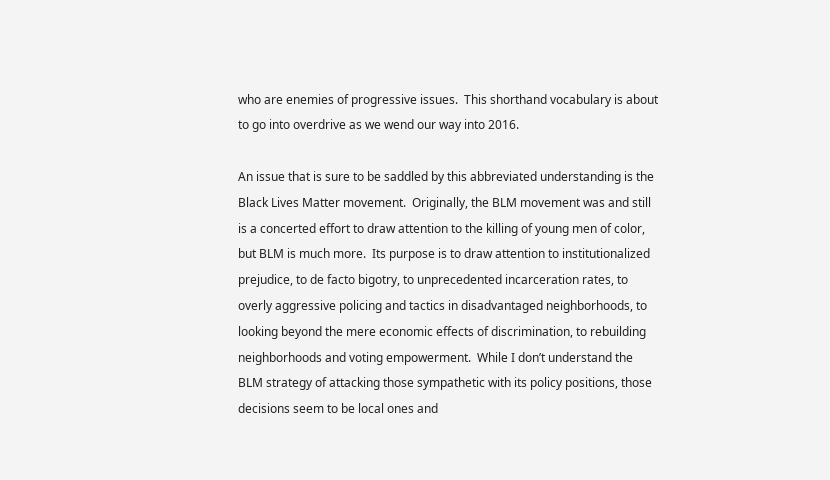who are enemies of progressive issues.  This shorthand vocabulary is about to go into overdrive as we wend our way into 2016.

An issue that is sure to be saddled by this abbreviated understanding is the Black Lives Matter movement.  Originally, the BLM movement was and still is a concerted effort to draw attention to the killing of young men of color, but BLM is much more.  Its purpose is to draw attention to institutionalized prejudice, to de facto bigotry, to unprecedented incarceration rates, to overly aggressive policing and tactics in disadvantaged neighborhoods, to looking beyond the mere economic effects of discrimination, to rebuilding neighborhoods and voting empowerment.  While I don’t understand the BLM strategy of attacking those sympathetic with its policy positions, those decisions seem to be local ones and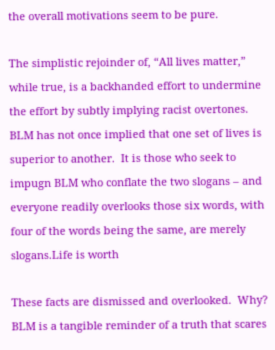the overall motivations seem to be pure.

The simplistic rejoinder of, “All lives matter,” while true, is a backhanded effort to undermine the effort by subtly implying racist overtones.  BLM has not once implied that one set of lives is superior to another.  It is those who seek to impugn BLM who conflate the two slogans – and everyone readily overlooks those six words, with four of the words being the same, are merely slogans.Life is worth

These facts are dismissed and overlooked.  Why?  BLM is a tangible reminder of a truth that scares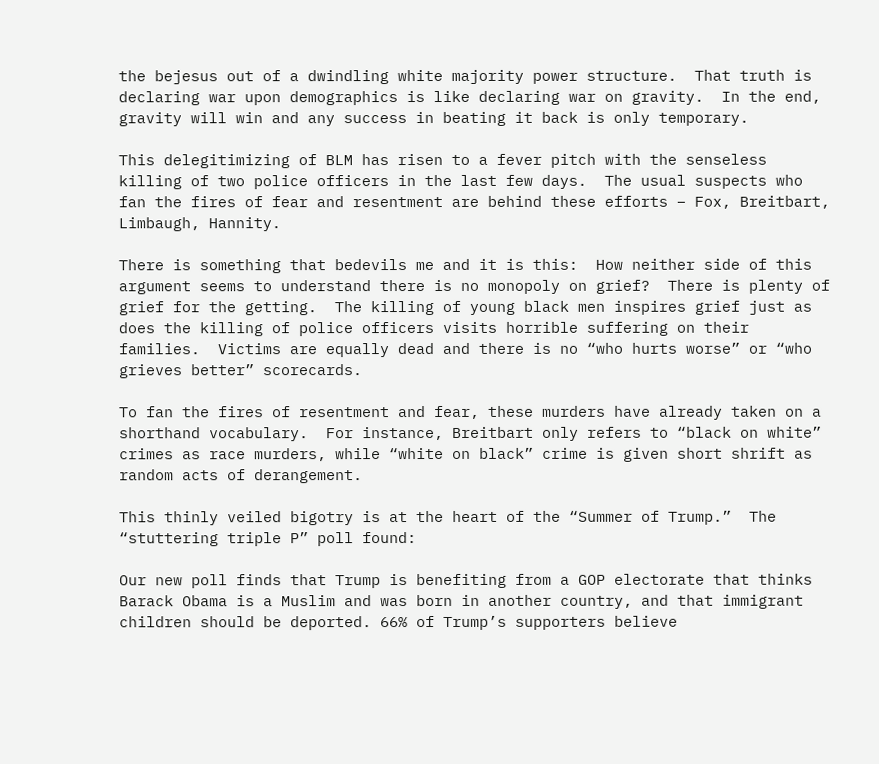the bejesus out of a dwindling white majority power structure.  That truth is declaring war upon demographics is like declaring war on gravity.  In the end, gravity will win and any success in beating it back is only temporary.

This delegitimizing of BLM has risen to a fever pitch with the senseless killing of two police officers in the last few days.  The usual suspects who fan the fires of fear and resentment are behind these efforts – Fox, Breitbart, Limbaugh, Hannity.

There is something that bedevils me and it is this:  How neither side of this argument seems to understand there is no monopoly on grief?  There is plenty of grief for the getting.  The killing of young black men inspires grief just as does the killing of police officers visits horrible suffering on their families.  Victims are equally dead and there is no “who hurts worse” or “who grieves better” scorecards.

To fan the fires of resentment and fear, these murders have already taken on a shorthand vocabulary.  For instance, Breitbart only refers to “black on white” crimes as race murders, while “white on black” crime is given short shrift as random acts of derangement.

This thinly veiled bigotry is at the heart of the “Summer of Trump.”  The “stuttering triple P” poll found:

Our new poll finds that Trump is benefiting from a GOP electorate that thinks Barack Obama is a Muslim and was born in another country, and that immigrant children should be deported. 66% of Trump’s supporters believe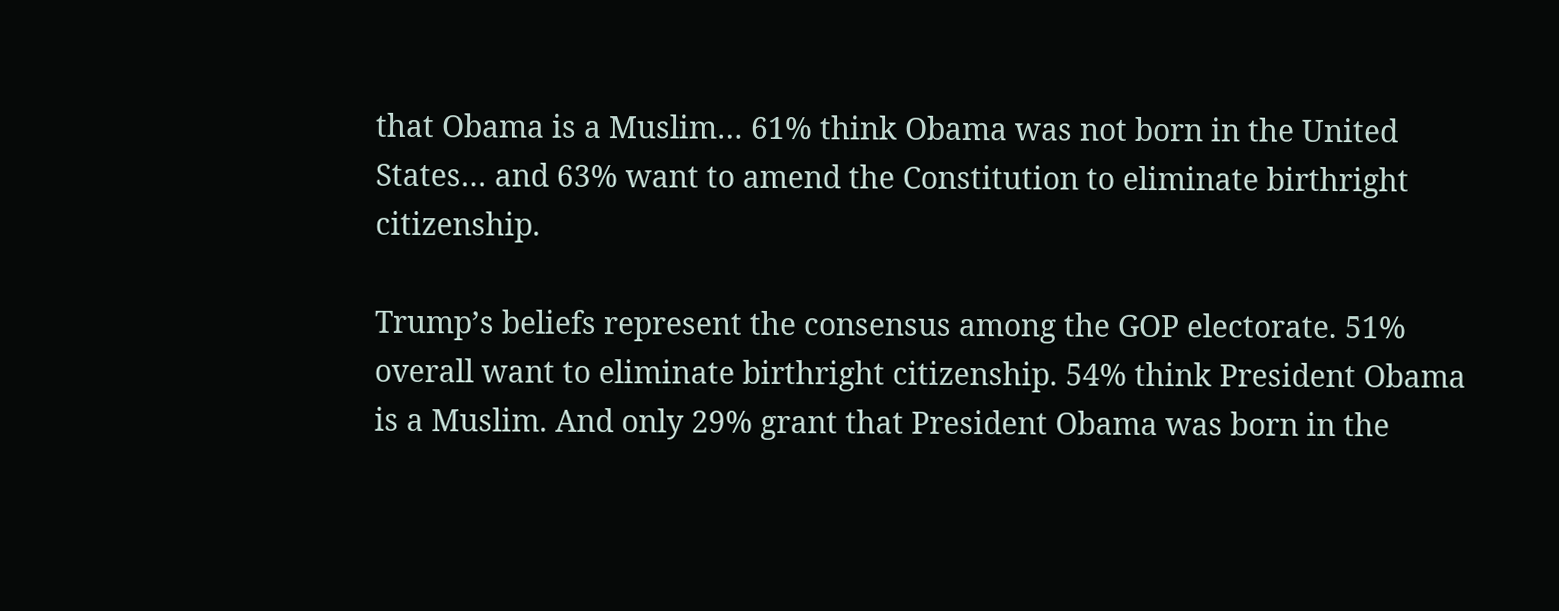that Obama is a Muslim… 61% think Obama was not born in the United States… and 63% want to amend the Constitution to eliminate birthright citizenship.

Trump’s beliefs represent the consensus among the GOP electorate. 51% overall want to eliminate birthright citizenship. 54% think President Obama is a Muslim. And only 29% grant that President Obama was born in the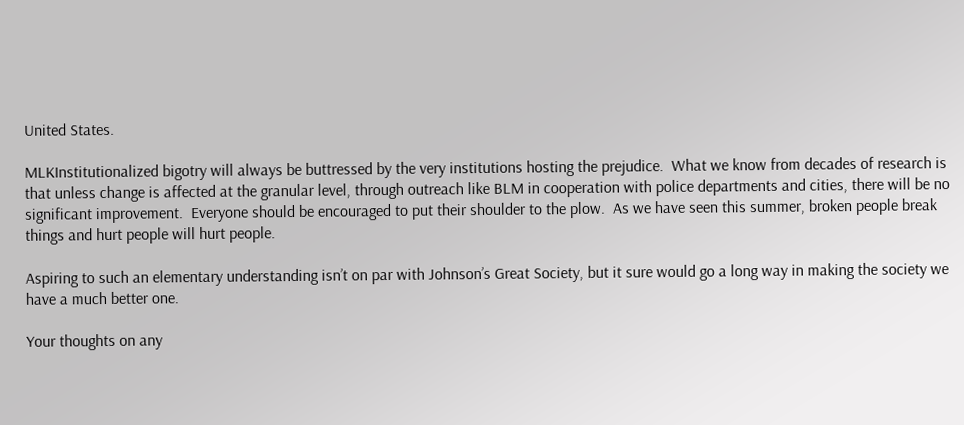United States.

MLKInstitutionalized bigotry will always be buttressed by the very institutions hosting the prejudice.  What we know from decades of research is that unless change is affected at the granular level, through outreach like BLM in cooperation with police departments and cities, there will be no significant improvement.  Everyone should be encouraged to put their shoulder to the plow.  As we have seen this summer, broken people break things and hurt people will hurt people.

Aspiring to such an elementary understanding isn’t on par with Johnson’s Great Society, but it sure would go a long way in making the society we have a much better one.

Your thoughts on any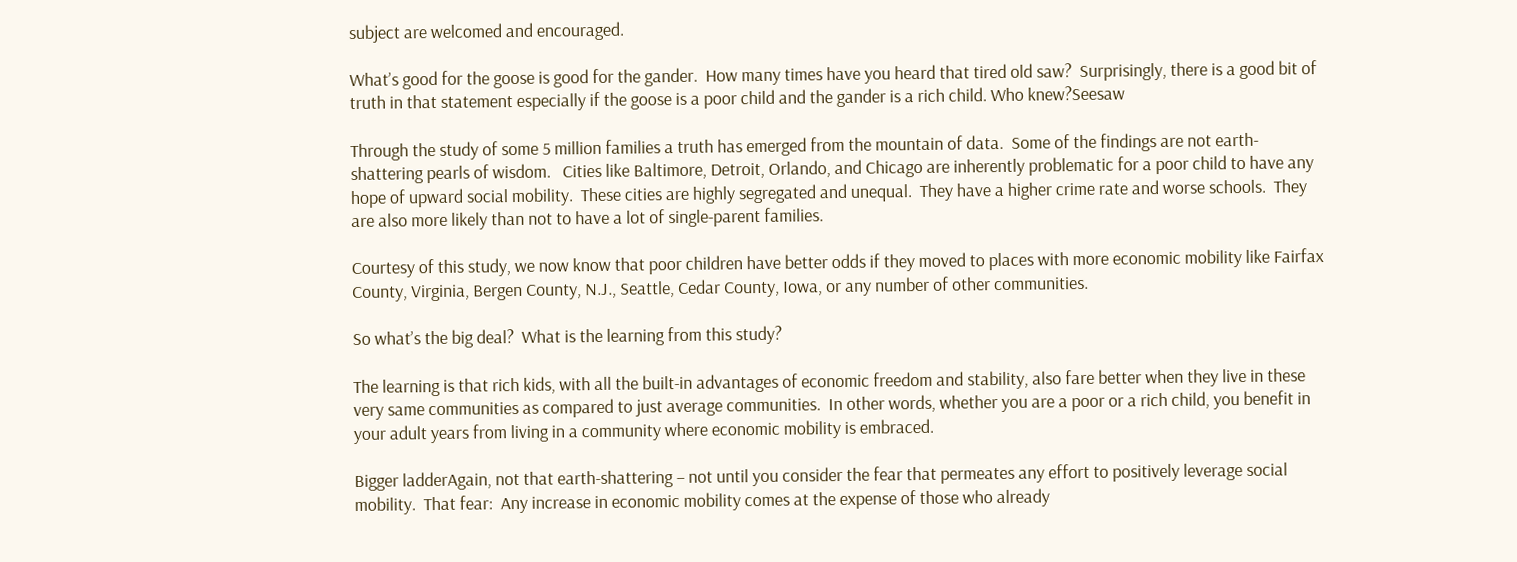subject are welcomed and encouraged.

What’s good for the goose is good for the gander.  How many times have you heard that tired old saw?  Surprisingly, there is a good bit of truth in that statement especially if the goose is a poor child and the gander is a rich child. Who knew?Seesaw

Through the study of some 5 million families a truth has emerged from the mountain of data.  Some of the findings are not earth-shattering pearls of wisdom.   Cities like Baltimore, Detroit, Orlando, and Chicago are inherently problematic for a poor child to have any hope of upward social mobility.  These cities are highly segregated and unequal.  They have a higher crime rate and worse schools.  They are also more likely than not to have a lot of single-parent families.

Courtesy of this study, we now know that poor children have better odds if they moved to places with more economic mobility like Fairfax County, Virginia, Bergen County, N.J., Seattle, Cedar County, Iowa, or any number of other communities.

So what’s the big deal?  What is the learning from this study?

The learning is that rich kids, with all the built-in advantages of economic freedom and stability, also fare better when they live in these very same communities as compared to just average communities.  In other words, whether you are a poor or a rich child, you benefit in your adult years from living in a community where economic mobility is embraced.

Bigger ladderAgain, not that earth-shattering – not until you consider the fear that permeates any effort to positively leverage social mobility.  That fear:  Any increase in economic mobility comes at the expense of those who already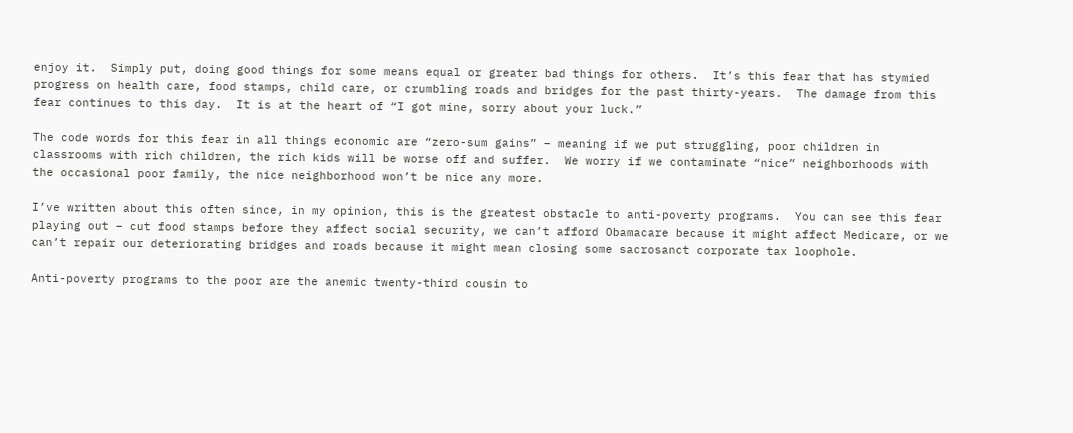enjoy it.  Simply put, doing good things for some means equal or greater bad things for others.  It’s this fear that has stymied progress on health care, food stamps, child care, or crumbling roads and bridges for the past thirty-years.  The damage from this fear continues to this day.  It is at the heart of “I got mine, sorry about your luck.”

The code words for this fear in all things economic are “zero-sum gains” – meaning if we put struggling, poor children in classrooms with rich children, the rich kids will be worse off and suffer.  We worry if we contaminate “nice” neighborhoods with the occasional poor family, the nice neighborhood won’t be nice any more.

I’ve written about this often since, in my opinion, this is the greatest obstacle to anti-poverty programs.  You can see this fear playing out – cut food stamps before they affect social security, we can’t afford Obamacare because it might affect Medicare, or we can’t repair our deteriorating bridges and roads because it might mean closing some sacrosanct corporate tax loophole.

Anti-poverty programs to the poor are the anemic twenty-third cousin to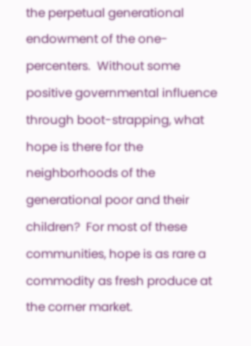the perpetual generational endowment of the one-percenters.  Without some positive governmental influence through boot-strapping, what hope is there for the neighborhoods of the generational poor and their children?  For most of these communities, hope is as rare a commodity as fresh produce at the corner market.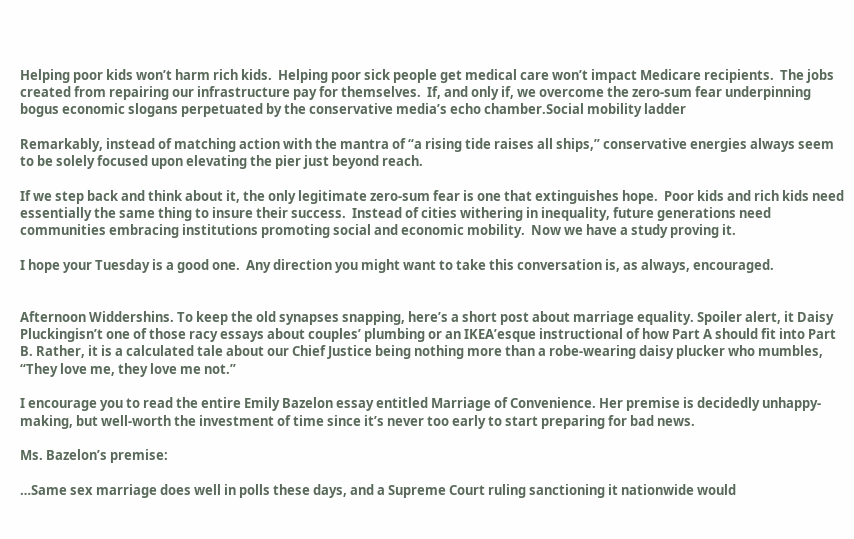Helping poor kids won’t harm rich kids.  Helping poor sick people get medical care won’t impact Medicare recipients.  The jobs created from repairing our infrastructure pay for themselves.  If, and only if, we overcome the zero-sum fear underpinning bogus economic slogans perpetuated by the conservative media’s echo chamber.Social mobility ladder

Remarkably, instead of matching action with the mantra of “a rising tide raises all ships,” conservative energies always seem to be solely focused upon elevating the pier just beyond reach.

If we step back and think about it, the only legitimate zero-sum fear is one that extinguishes hope.  Poor kids and rich kids need essentially the same thing to insure their success.  Instead of cities withering in inequality, future generations need communities embracing institutions promoting social and economic mobility.  Now we have a study proving it.

I hope your Tuesday is a good one.  Any direction you might want to take this conversation is, as always, encouraged.


Afternoon Widdershins. To keep the old synapses snapping, here’s a short post about marriage equality. Spoiler alert, it Daisy Pluckingisn’t one of those racy essays about couples’ plumbing or an IKEA’esque instructional of how Part A should fit into Part B. Rather, it is a calculated tale about our Chief Justice being nothing more than a robe-wearing daisy plucker who mumbles, “They love me, they love me not.”

I encourage you to read the entire Emily Bazelon essay entitled Marriage of Convenience. Her premise is decidedly unhappy-making, but well-worth the investment of time since it’s never too early to start preparing for bad news.

Ms. Bazelon’s premise:

…Same sex marriage does well in polls these days, and a Supreme Court ruling sanctioning it nationwide would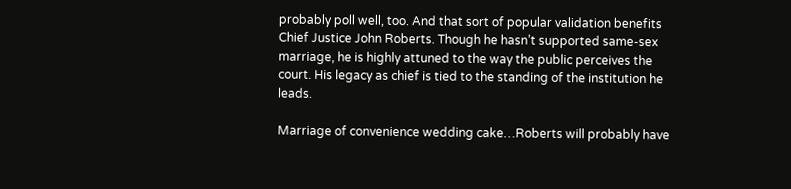probably poll well, too. And that sort of popular validation benefits Chief Justice John Roberts. Though he hasn’t supported same-sex marriage, he is highly attuned to the way the public perceives the court. His legacy as chief is tied to the standing of the institution he leads.

Marriage of convenience wedding cake…Roberts will probably have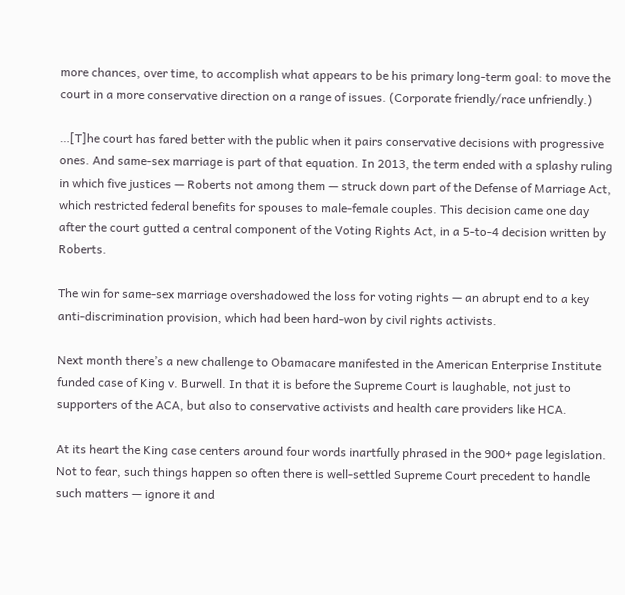more chances, over time, to accomplish what appears to be his primary long-term goal: to move the court in a more conservative direction on a range of issues. (Corporate friendly/race unfriendly.)

…[T]he court has fared better with the public when it pairs conservative decisions with progressive ones. And same-sex marriage is part of that equation. In 2013, the term ended with a splashy ruling in which five justices — Roberts not among them — struck down part of the Defense of Marriage Act, which restricted federal benefits for spouses to male-female couples. This decision came one day after the court gutted a central component of the Voting Rights Act, in a 5-to-4 decision written by Roberts.

The win for same-sex marriage overshadowed the loss for voting rights — an abrupt end to a key anti-discrimination provision, which had been hard-won by civil rights activists.

Next month there’s a new challenge to Obamacare manifested in the American Enterprise Institute funded case of King v. Burwell. In that it is before the Supreme Court is laughable, not just to supporters of the ACA, but also to conservative activists and health care providers like HCA.

At its heart the King case centers around four words inartfully phrased in the 900+ page legislation. Not to fear, such things happen so often there is well-settled Supreme Court precedent to handle such matters — ignore it and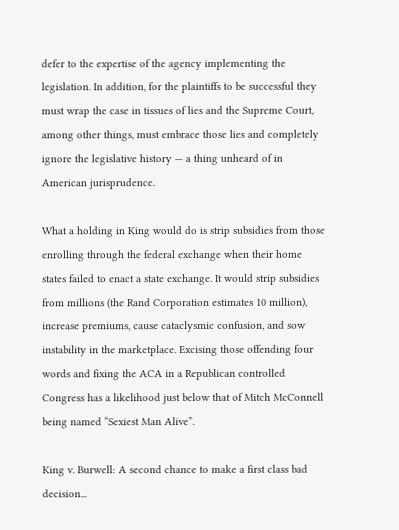defer to the expertise of the agency implementing the legislation. In addition, for the plaintiffs to be successful they must wrap the case in tissues of lies and the Supreme Court, among other things, must embrace those lies and completely ignore the legislative history — a thing unheard of in American jurisprudence.

What a holding in King would do is strip subsidies from those enrolling through the federal exchange when their home states failed to enact a state exchange. It would strip subsidies from millions (the Rand Corporation estimates 10 million), increase premiums, cause cataclysmic confusion, and sow instability in the marketplace. Excising those offending four words and fixing the ACA in a Republican controlled Congress has a likelihood just below that of Mitch McConnell being named “Sexiest Man Alive”.

King v. Burwell: A second chance to make a first class bad decision...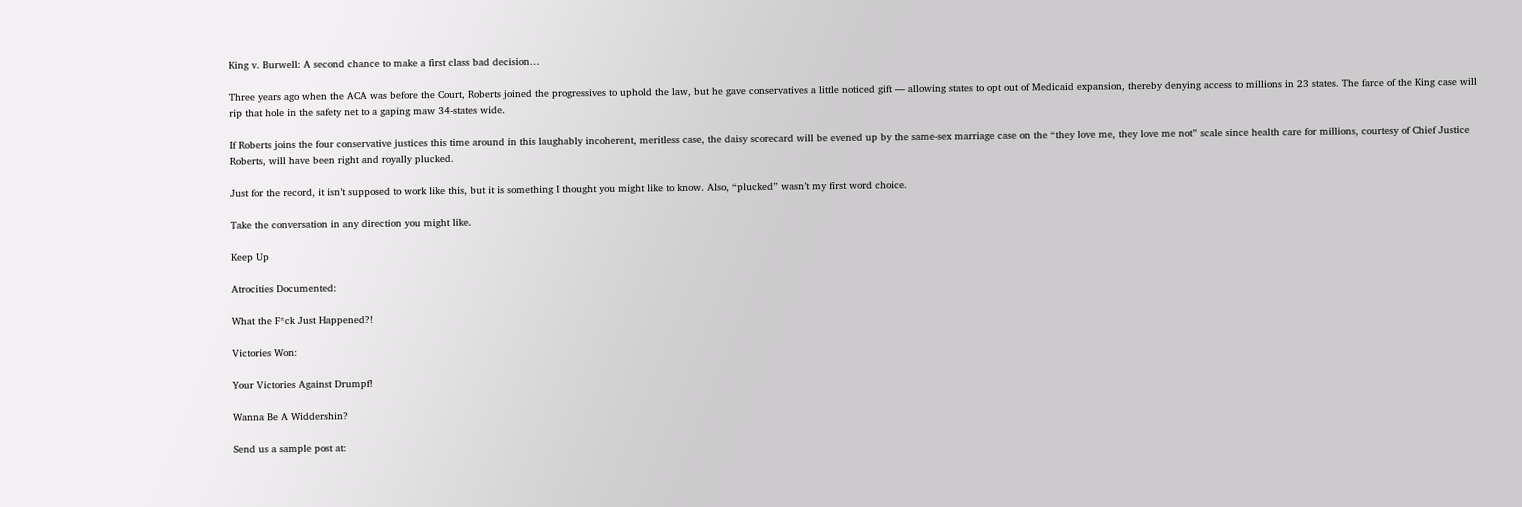King v. Burwell: A second chance to make a first class bad decision…

Three years ago when the ACA was before the Court, Roberts joined the progressives to uphold the law, but he gave conservatives a little noticed gift — allowing states to opt out of Medicaid expansion, thereby denying access to millions in 23 states. The farce of the King case will rip that hole in the safety net to a gaping maw 34-states wide.

If Roberts joins the four conservative justices this time around in this laughably incoherent, meritless case, the daisy scorecard will be evened up by the same-sex marriage case on the “they love me, they love me not” scale since health care for millions, courtesy of Chief Justice Roberts, will have been right and royally plucked.

Just for the record, it isn’t supposed to work like this, but it is something I thought you might like to know. Also, “plucked” wasn’t my first word choice.

Take the conversation in any direction you might like.

Keep Up

Atrocities Documented:

What the F*ck Just Happened?!

Victories Won:

Your Victories Against Drumpf!

Wanna Be A Widdershin?

Send us a sample post at: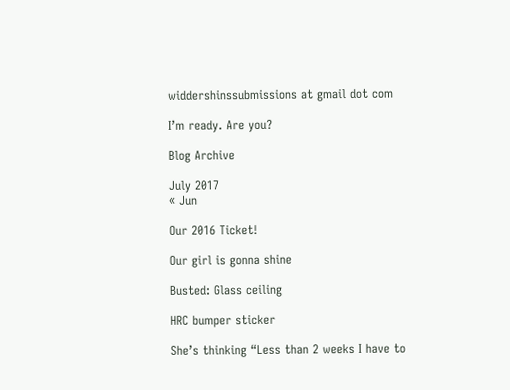widdershinssubmissions at gmail dot com

I’m ready. Are you?

Blog Archive

July 2017
« Jun

Our 2016 Ticket!

Our girl is gonna shine

Busted: Glass ceiling

HRC bumper sticker

She’s thinking “Less than 2 weeks I have to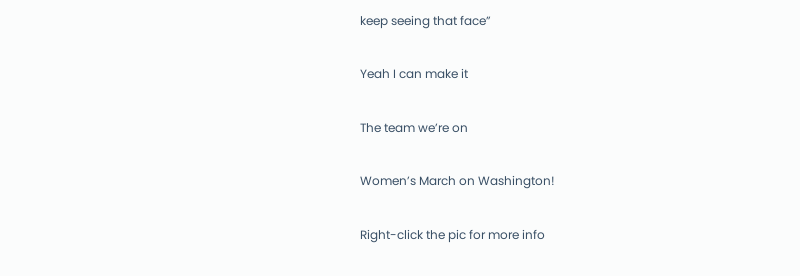keep seeing that face”

Yeah I can make it

The team we’re on

Women’s March on Washington!

Right-click the pic for more info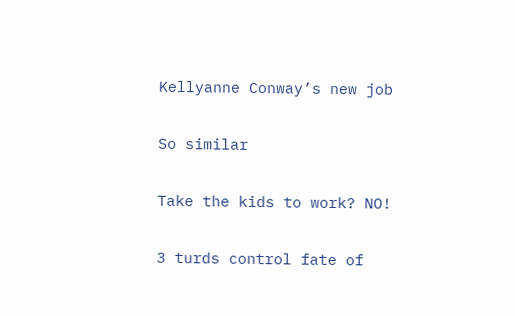Kellyanne Conway’s new job

So similar

Take the kids to work? NO!

3 turds control fate of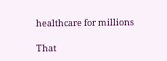healthcare for millions

That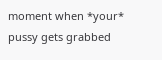moment when *your* pussy gets grabbed